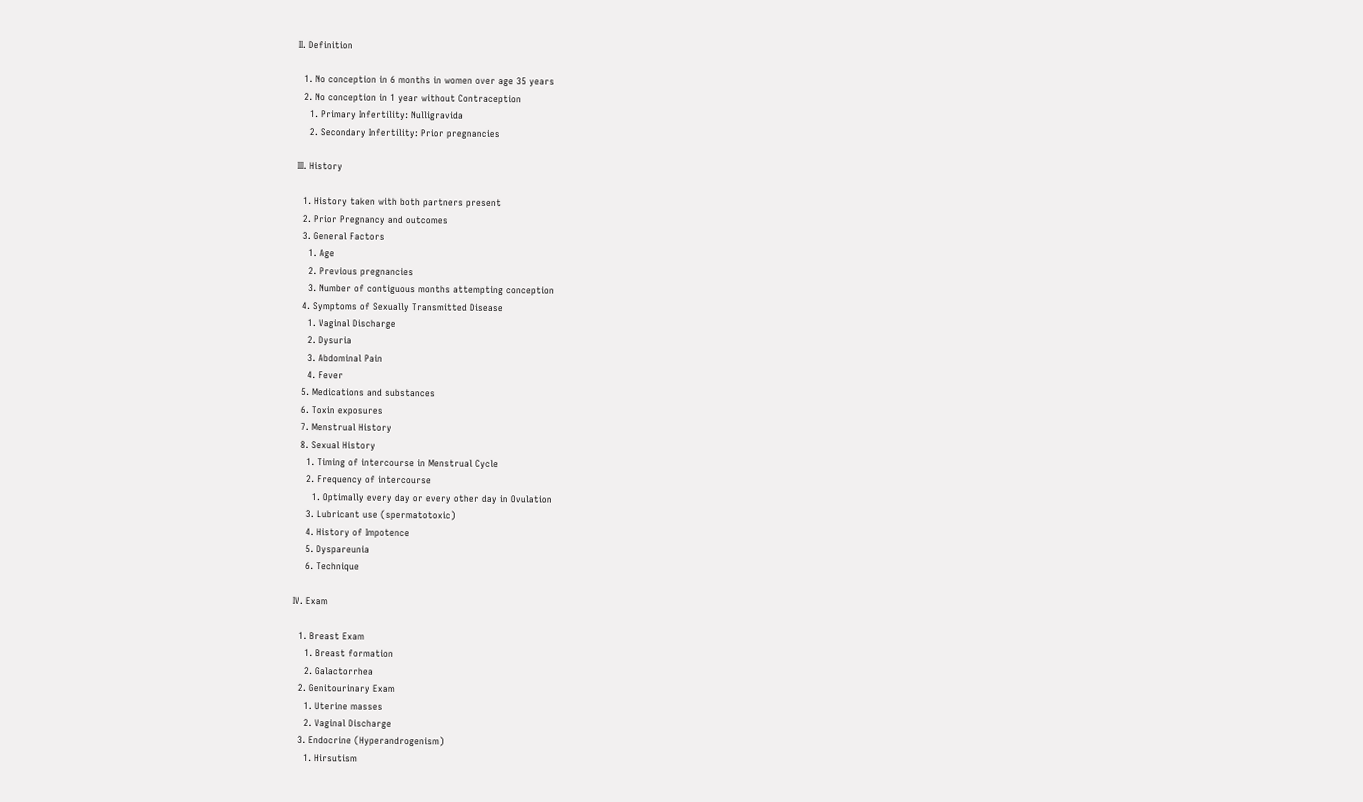II. Definition

  1. No conception in 6 months in women over age 35 years
  2. No conception in 1 year without Contraception
    1. Primary Infertility: Nulligravida
    2. Secondary Infertility: Prior pregnancies

III. History

  1. History taken with both partners present
  2. Prior Pregnancy and outcomes
  3. General Factors
    1. Age
    2. Previous pregnancies
    3. Number of contiguous months attempting conception
  4. Symptoms of Sexually Transmitted Disease
    1. Vaginal Discharge
    2. Dysuria
    3. Abdominal Pain
    4. Fever
  5. Medications and substances
  6. Toxin exposures
  7. Menstrual History
  8. Sexual History
    1. Timing of intercourse in Menstrual Cycle
    2. Frequency of intercourse
      1. Optimally every day or every other day in Ovulation
    3. Lubricant use (spermatotoxic)
    4. History of Impotence
    5. Dyspareunia
    6. Technique

IV. Exam

  1. Breast Exam
    1. Breast formation
    2. Galactorrhea
  2. Genitourinary Exam
    1. Uterine masses
    2. Vaginal Discharge
  3. Endocrine (Hyperandrogenism)
    1. Hirsutism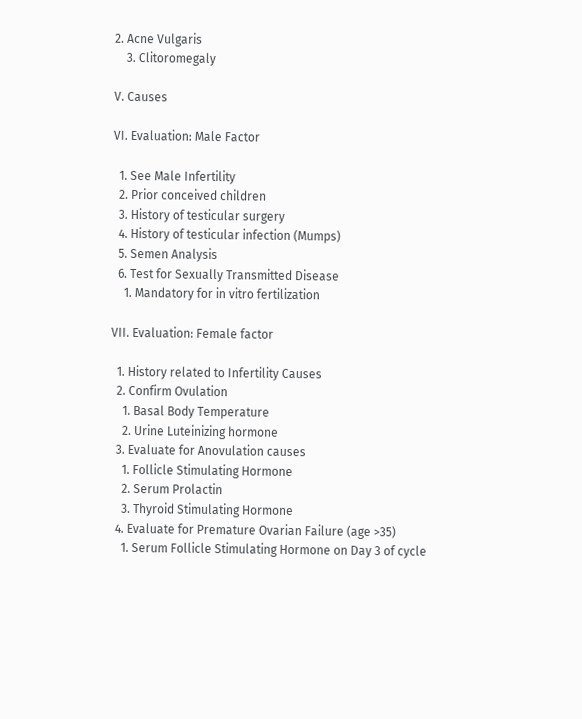2. Acne Vulgaris
    3. Clitoromegaly

V. Causes

VI. Evaluation: Male Factor

  1. See Male Infertility
  2. Prior conceived children
  3. History of testicular surgery
  4. History of testicular infection (Mumps)
  5. Semen Analysis
  6. Test for Sexually Transmitted Disease
    1. Mandatory for in vitro fertilization

VII. Evaluation: Female factor

  1. History related to Infertility Causes
  2. Confirm Ovulation
    1. Basal Body Temperature
    2. Urine Luteinizing hormone
  3. Evaluate for Anovulation causes
    1. Follicle Stimulating Hormone
    2. Serum Prolactin
    3. Thyroid Stimulating Hormone
  4. Evaluate for Premature Ovarian Failure (age >35)
    1. Serum Follicle Stimulating Hormone on Day 3 of cycle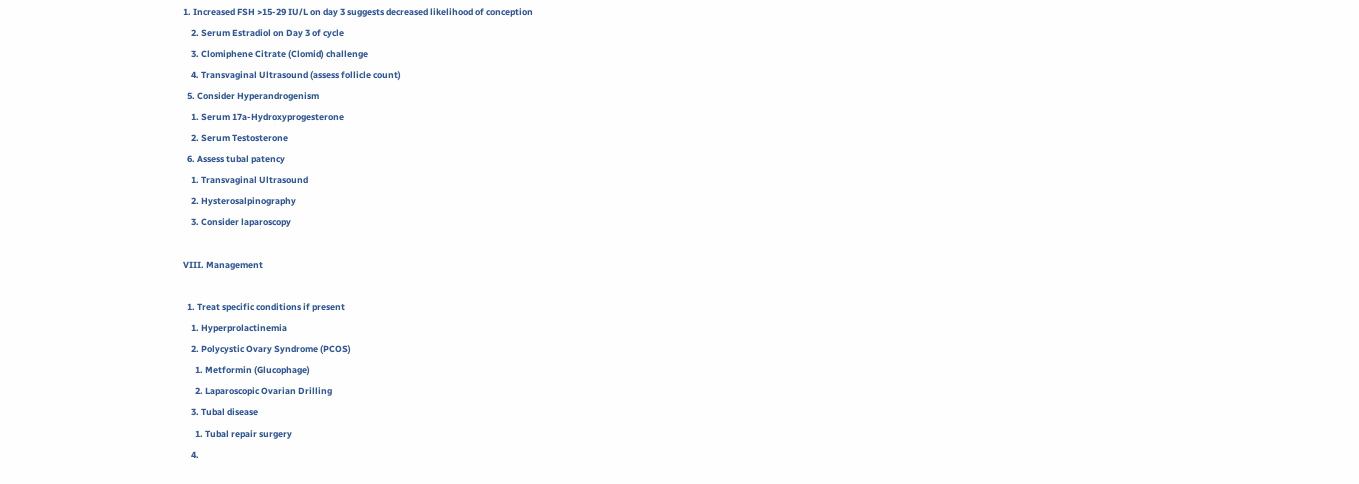1. Increased FSH >15-29 IU/L on day 3 suggests decreased likelihood of conception
    2. Serum Estradiol on Day 3 of cycle
    3. Clomiphene Citrate (Clomid) challenge
    4. Transvaginal Ultrasound (assess follicle count)
  5. Consider Hyperandrogenism
    1. Serum 17a-Hydroxyprogesterone
    2. Serum Testosterone
  6. Assess tubal patency
    1. Transvaginal Ultrasound
    2. Hysterosalpinography
    3. Consider laparoscopy

VIII. Management

  1. Treat specific conditions if present
    1. Hyperprolactinemia
    2. Polycystic Ovary Syndrome (PCOS)
      1. Metformin (Glucophage)
      2. Laparoscopic Ovarian Drilling
    3. Tubal disease
      1. Tubal repair surgery
    4.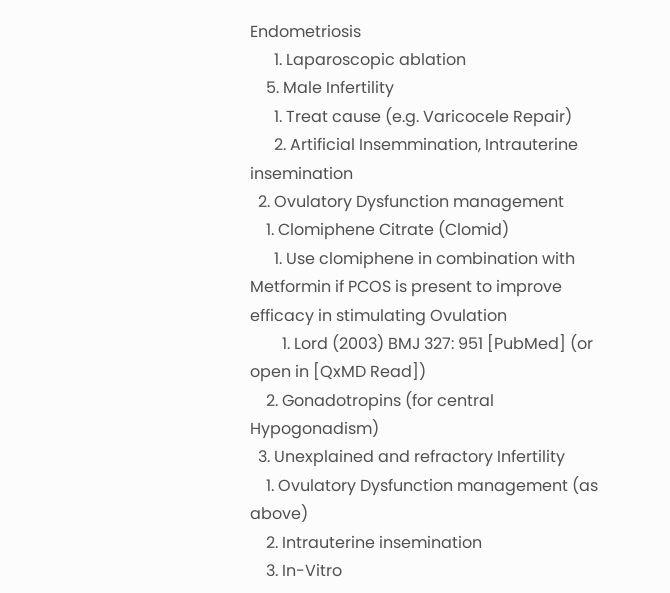Endometriosis
      1. Laparoscopic ablation
    5. Male Infertility
      1. Treat cause (e.g. Varicocele Repair)
      2. Artificial Insemmination, Intrauterine insemination
  2. Ovulatory Dysfunction management
    1. Clomiphene Citrate (Clomid)
      1. Use clomiphene in combination with Metformin if PCOS is present to improve efficacy in stimulating Ovulation
        1. Lord (2003) BMJ 327: 951 [PubMed] (or open in [QxMD Read])
    2. Gonadotropins (for central Hypogonadism)
  3. Unexplained and refractory Infertility
    1. Ovulatory Dysfunction management (as above)
    2. Intrauterine insemination
    3. In-Vitro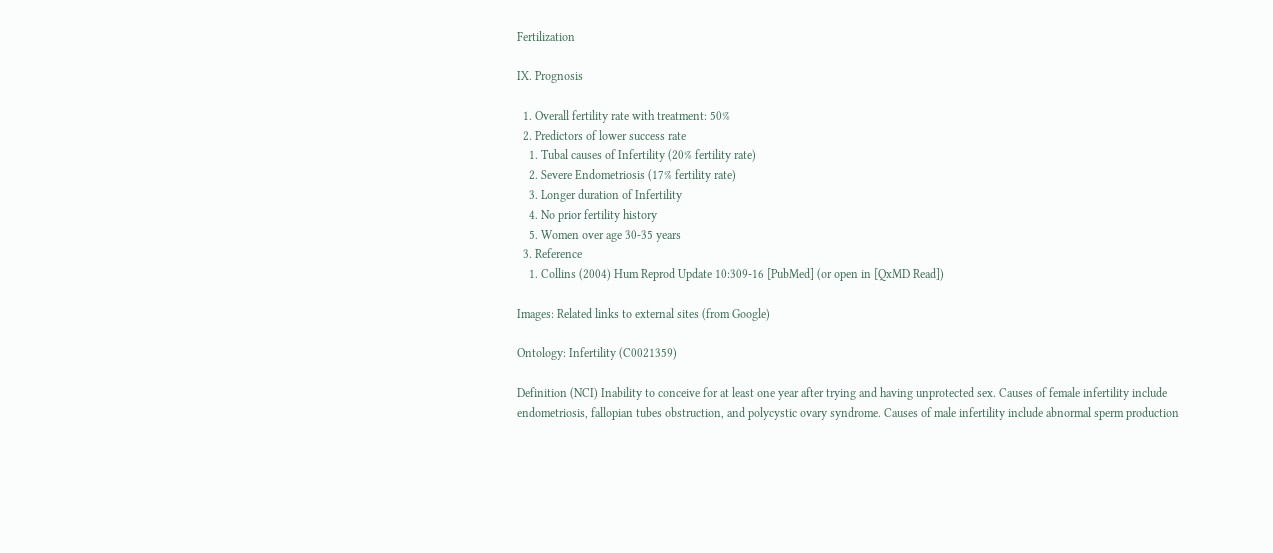Fertilization

IX. Prognosis

  1. Overall fertility rate with treatment: 50%
  2. Predictors of lower success rate
    1. Tubal causes of Infertility (20% fertility rate)
    2. Severe Endometriosis (17% fertility rate)
    3. Longer duration of Infertility
    4. No prior fertility history
    5. Women over age 30-35 years
  3. Reference
    1. Collins (2004) Hum Reprod Update 10:309-16 [PubMed] (or open in [QxMD Read])

Images: Related links to external sites (from Google)

Ontology: Infertility (C0021359)

Definition (NCI) Inability to conceive for at least one year after trying and having unprotected sex. Causes of female infertility include endometriosis, fallopian tubes obstruction, and polycystic ovary syndrome. Causes of male infertility include abnormal sperm production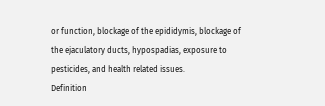or function, blockage of the epididymis, blockage of the ejaculatory ducts, hypospadias, exposure to pesticides, and health related issues.
Definition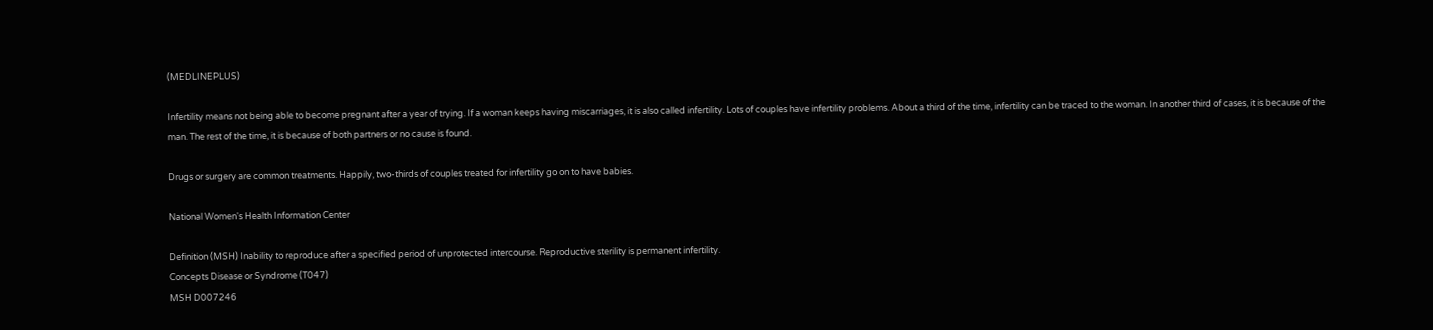(MEDLINEPLUS)

Infertility means not being able to become pregnant after a year of trying. If a woman keeps having miscarriages, it is also called infertility. Lots of couples have infertility problems. About a third of the time, infertility can be traced to the woman. In another third of cases, it is because of the man. The rest of the time, it is because of both partners or no cause is found.

Drugs or surgery are common treatments. Happily, two-thirds of couples treated for infertility go on to have babies.

National Women's Health Information Center

Definition (MSH) Inability to reproduce after a specified period of unprotected intercourse. Reproductive sterility is permanent infertility.
Concepts Disease or Syndrome (T047)
MSH D007246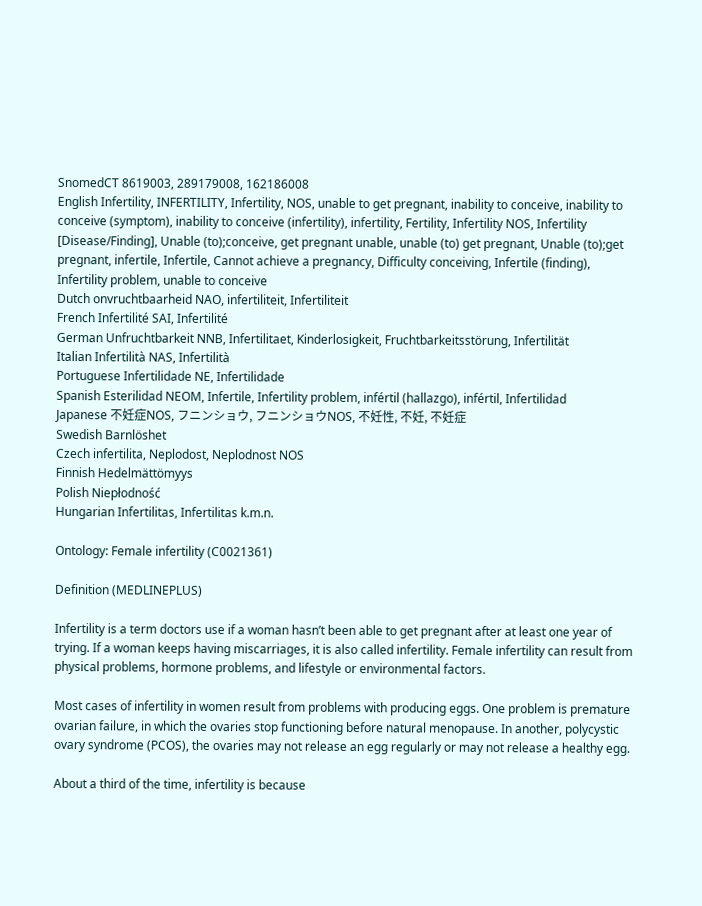SnomedCT 8619003, 289179008, 162186008
English Infertility, INFERTILITY, Infertility, NOS, unable to get pregnant, inability to conceive, inability to conceive (symptom), inability to conceive (infertility), infertility, Fertility, Infertility NOS, Infertility [Disease/Finding], Unable (to);conceive, get pregnant unable, unable (to) get pregnant, Unable (to);get pregnant, infertile, Infertile, Cannot achieve a pregnancy, Difficulty conceiving, Infertile (finding), Infertility problem, unable to conceive
Dutch onvruchtbaarheid NAO, infertiliteit, Infertiliteit
French Infertilité SAI, Infertilité
German Unfruchtbarkeit NNB, Infertilitaet, Kinderlosigkeit, Fruchtbarkeitsstörung, Infertilität
Italian Infertilità NAS, Infertilità
Portuguese Infertilidade NE, Infertilidade
Spanish Esterilidad NEOM, Infertile, Infertility problem, infértil (hallazgo), infértil, Infertilidad
Japanese 不妊症NOS, フニンショウ, フニンショウNOS, 不妊性, 不妊, 不妊症
Swedish Barnlöshet
Czech infertilita, Neplodost, Neplodnost NOS
Finnish Hedelmättömyys
Polish Niepłodność
Hungarian Infertilitas, Infertilitas k.m.n.

Ontology: Female infertility (C0021361)

Definition (MEDLINEPLUS)

Infertility is a term doctors use if a woman hasn’t been able to get pregnant after at least one year of trying. If a woman keeps having miscarriages, it is also called infertility. Female infertility can result from physical problems, hormone problems, and lifestyle or environmental factors.

Most cases of infertility in women result from problems with producing eggs. One problem is premature ovarian failure, in which the ovaries stop functioning before natural menopause. In another, polycystic ovary syndrome (PCOS), the ovaries may not release an egg regularly or may not release a healthy egg.

About a third of the time, infertility is because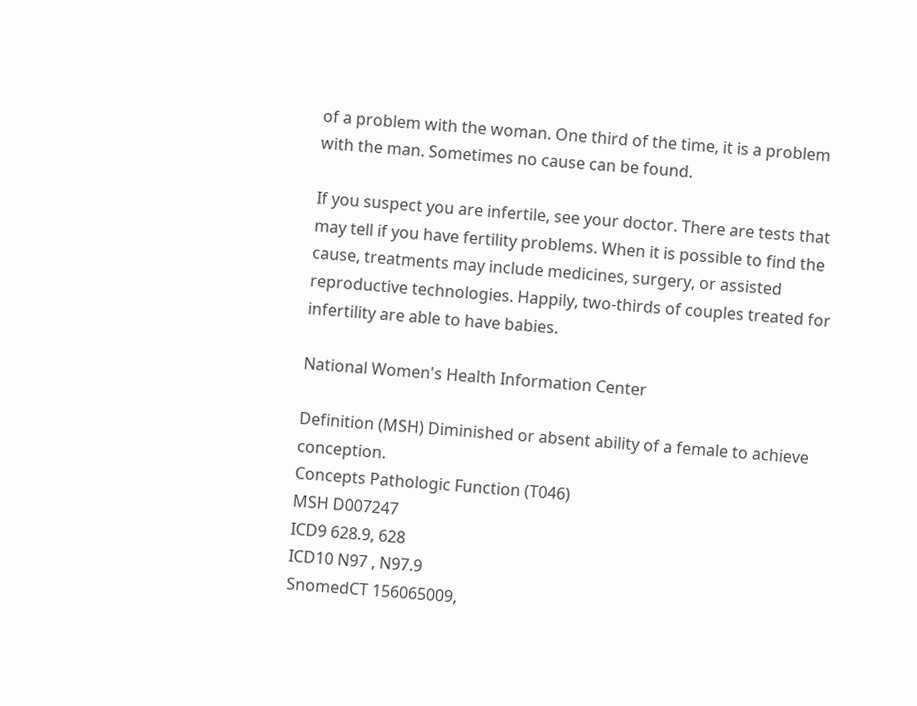of a problem with the woman. One third of the time, it is a problem with the man. Sometimes no cause can be found.

If you suspect you are infertile, see your doctor. There are tests that may tell if you have fertility problems. When it is possible to find the cause, treatments may include medicines, surgery, or assisted reproductive technologies. Happily, two-thirds of couples treated for infertility are able to have babies.

National Women's Health Information Center

Definition (MSH) Diminished or absent ability of a female to achieve conception.
Concepts Pathologic Function (T046)
MSH D007247
ICD9 628.9, 628
ICD10 N97 , N97.9
SnomedCT 156065009,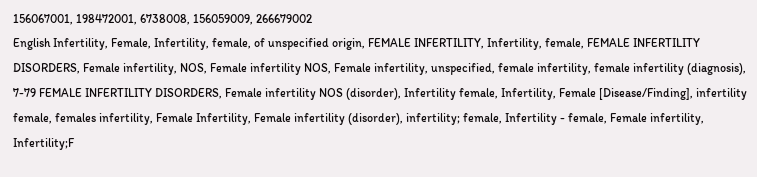156067001, 198472001, 6738008, 156059009, 266679002
English Infertility, Female, Infertility, female, of unspecified origin, FEMALE INFERTILITY, Infertility, female, FEMALE INFERTILITY DISORDERS, Female infertility, NOS, Female infertility NOS, Female infertility, unspecified, female infertility, female infertility (diagnosis), 7-79 FEMALE INFERTILITY DISORDERS, Female infertility NOS (disorder), Infertility female, Infertility, Female [Disease/Finding], infertility female, females infertility, Female Infertility, Female infertility (disorder), infertility; female, Infertility - female, Female infertility, Infertility;F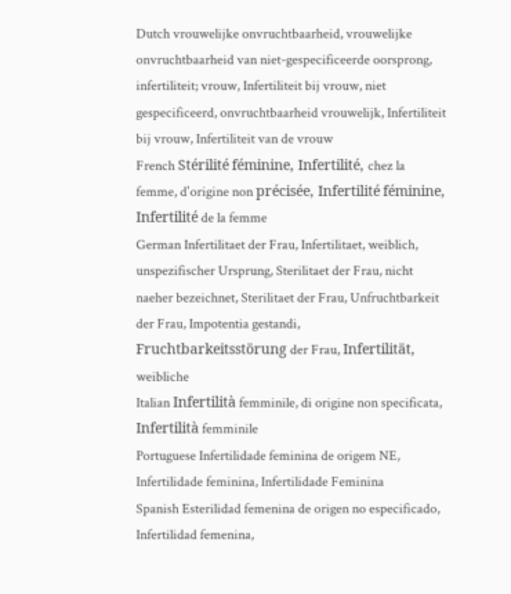Dutch vrouwelijke onvruchtbaarheid, vrouwelijke onvruchtbaarheid van niet-gespecificeerde oorsprong, infertiliteit; vrouw, Infertiliteit bij vrouw, niet gespecificeerd, onvruchtbaarheid vrouwelijk, Infertiliteit bij vrouw, Infertiliteit van de vrouw
French Stérilité féminine, Infertilité, chez la femme, d'origine non précisée, Infertilité féminine, Infertilité de la femme
German Infertilitaet der Frau, Infertilitaet, weiblich, unspezifischer Ursprung, Sterilitaet der Frau, nicht naeher bezeichnet, Sterilitaet der Frau, Unfruchtbarkeit der Frau, Impotentia gestandi, Fruchtbarkeitsstörung der Frau, Infertilität, weibliche
Italian Infertilità femminile, di origine non specificata, Infertilità femminile
Portuguese Infertilidade feminina de origem NE, Infertilidade feminina, Infertilidade Feminina
Spanish Esterilidad femenina de origen no especificado, Infertilidad femenina,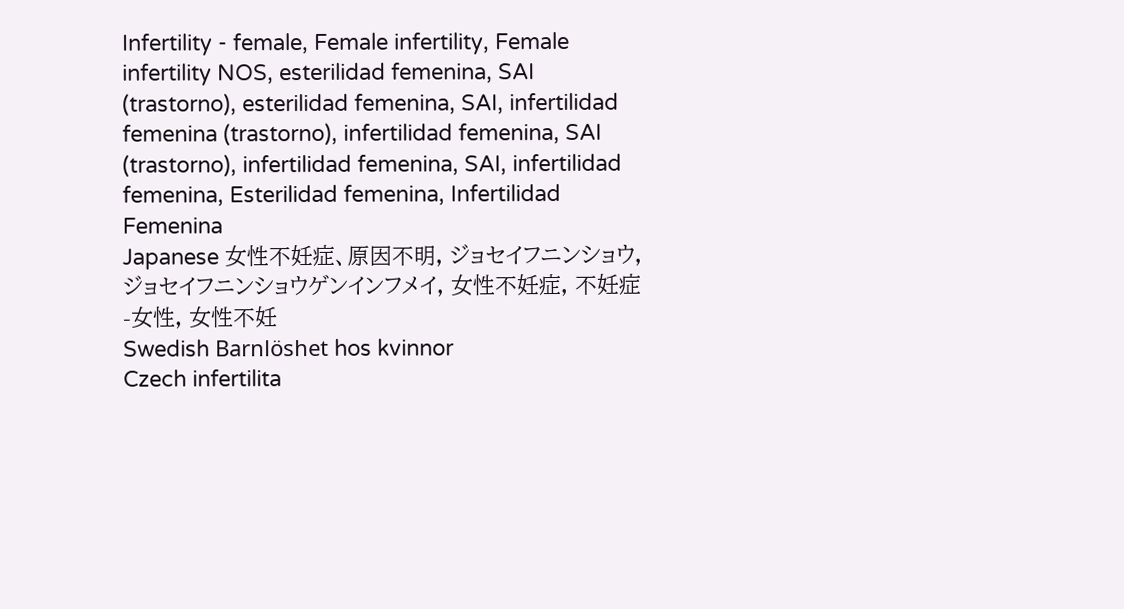Infertility - female, Female infertility, Female infertility NOS, esterilidad femenina, SAI (trastorno), esterilidad femenina, SAI, infertilidad femenina (trastorno), infertilidad femenina, SAI (trastorno), infertilidad femenina, SAI, infertilidad femenina, Esterilidad femenina, Infertilidad Femenina
Japanese 女性不妊症、原因不明, ジョセイフニンショウ, ジョセイフニンショウゲンインフメイ, 女性不妊症, 不妊症-女性, 女性不妊
Swedish Barnlöshet hos kvinnor
Czech infertilita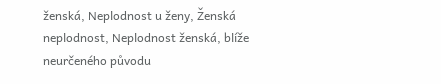ženská, Neplodnost u ženy, Ženská neplodnost, Neplodnost ženská, blíže neurčeného původu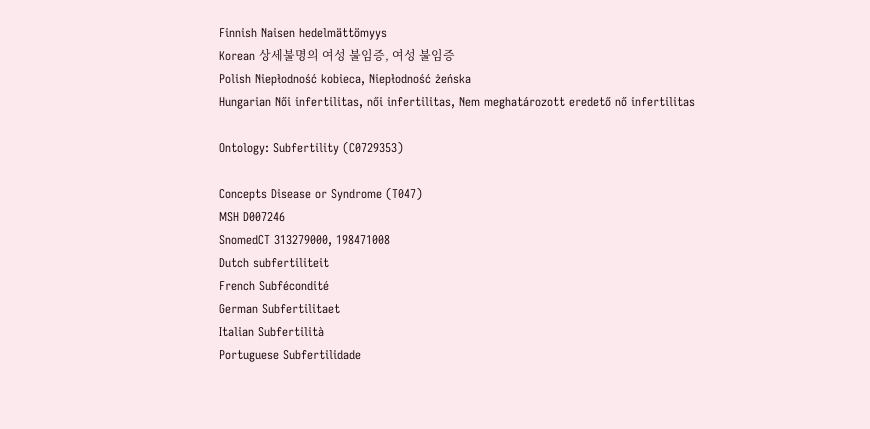Finnish Naisen hedelmättömyys
Korean 상세불명의 여성 불임증, 여성 불임증
Polish Niepłodność kobieca, Niepłodność żeńska
Hungarian Női infertilitas, női infertilitas, Nem meghatározott eredető nő infertilitas

Ontology: Subfertility (C0729353)

Concepts Disease or Syndrome (T047)
MSH D007246
SnomedCT 313279000, 198471008
Dutch subfertiliteit
French Subfécondité
German Subfertilitaet
Italian Subfertilità
Portuguese Subfertilidade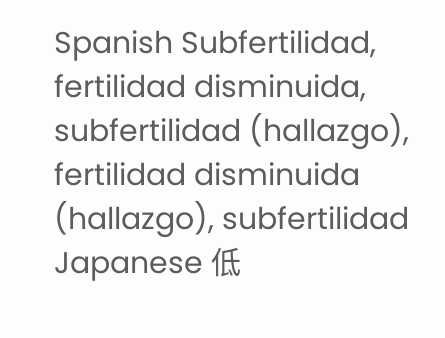Spanish Subfertilidad, fertilidad disminuida, subfertilidad (hallazgo), fertilidad disminuida (hallazgo), subfertilidad
Japanese 低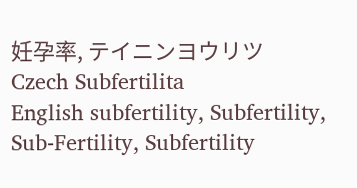妊孕率, テイニンヨウリツ
Czech Subfertilita
English subfertility, Subfertility, Sub-Fertility, Subfertility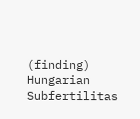(finding)
Hungarian Subfertilitas